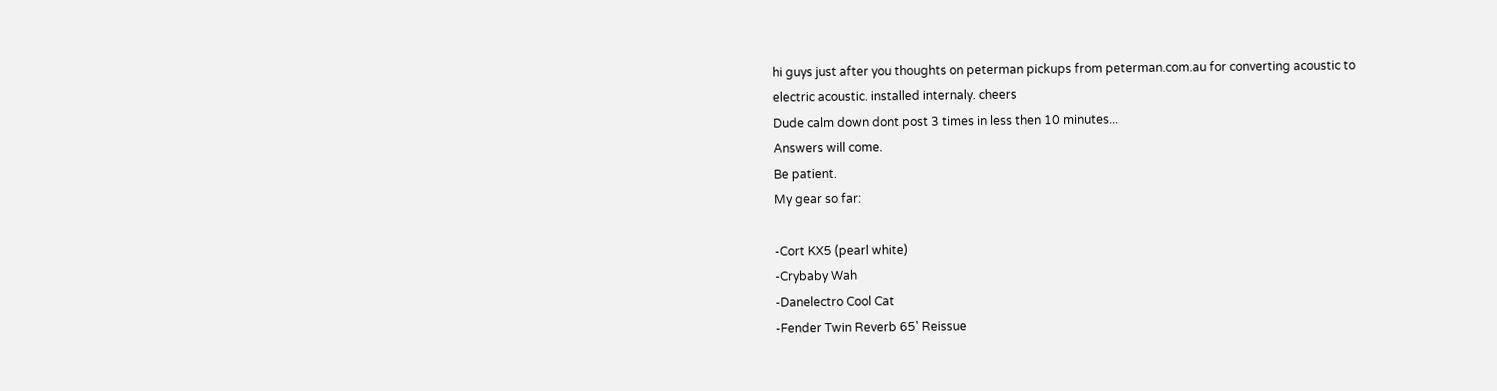hi guys just after you thoughts on peterman pickups from peterman.com.au for converting acoustic to electric acoustic. installed internaly. cheers
Dude calm down dont post 3 times in less then 10 minutes...
Answers will come.
Be patient.
My gear so far:

-Cort KX5 (pearl white)
-Crybaby Wah
-Danelectro Cool Cat
-Fender Twin Reverb 65' Reissue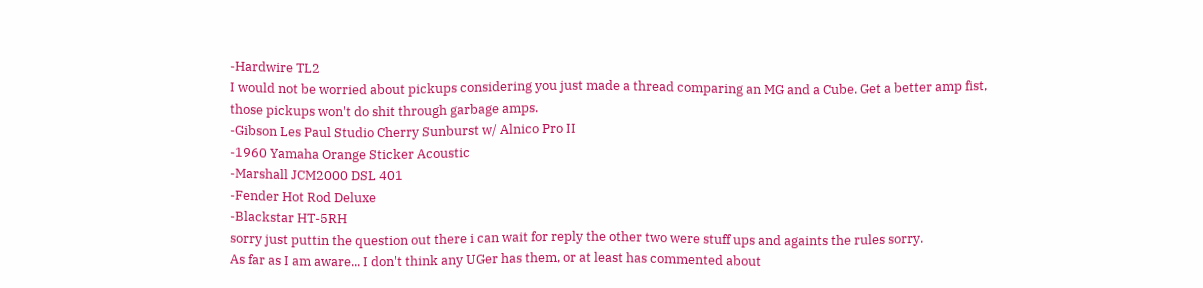-Hardwire TL2
I would not be worried about pickups considering you just made a thread comparing an MG and a Cube. Get a better amp fist, those pickups won't do shit through garbage amps.
-Gibson Les Paul Studio Cherry Sunburst w/ Alnico Pro II
-1960 Yamaha Orange Sticker Acoustic
-Marshall JCM2000 DSL 401
-Fender Hot Rod Deluxe
-Blackstar HT-5RH
sorry just puttin the question out there i can wait for reply the other two were stuff ups and againts the rules sorry.
As far as I am aware... I don't think any UGer has them, or at least has commented about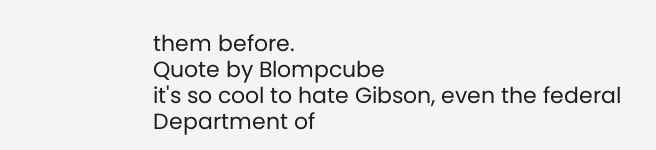them before.
Quote by Blompcube
it's so cool to hate Gibson, even the federal Department of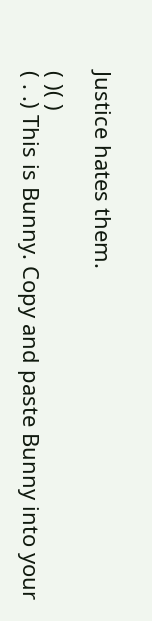Justice hates them.

( )( )
( . .) This is Bunny. Copy and paste Bunny into your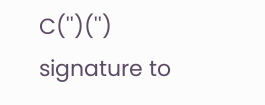C('')('') signature to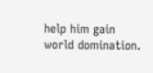help him gain world domination.